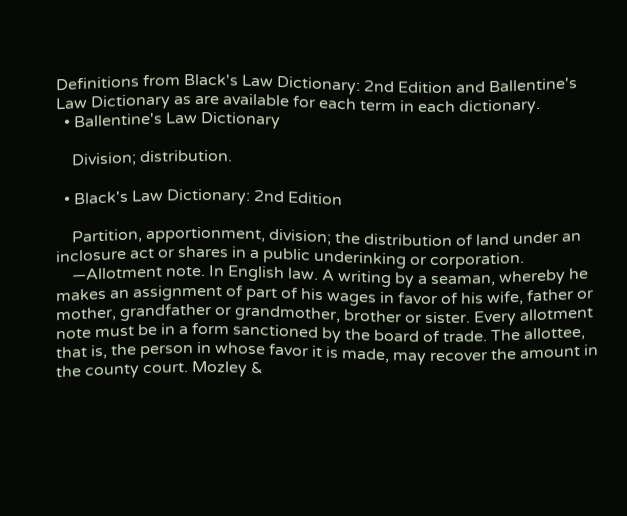Definitions from Black's Law Dictionary: 2nd Edition and Ballentine's Law Dictionary as are available for each term in each dictionary.
  • Ballentine's Law Dictionary

    Division; distribution.

  • Black's Law Dictionary: 2nd Edition

    Partition, apportionment, division; the distribution of land under an inclosure act or shares in a public underinking or corporation.
    —Allotment note. In English law. A writing by a seaman, whereby he makes an assignment of part of his wages in favor of his wife, father or mother, grandfather or grandmother, brother or sister. Every allotment note must be in a form sanctioned by the board of trade. The allottee, that is, the person in whose favor it is made, may recover the amount in the county court. Mozley &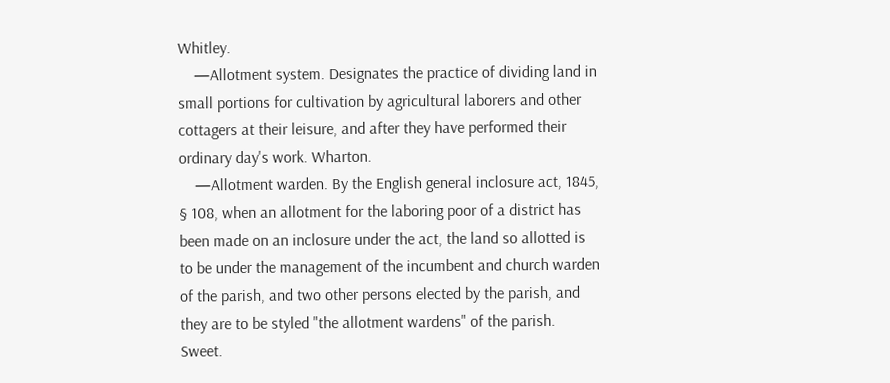Whitley.
    —Allotment system. Designates the practice of dividing land in small portions for cultivation by agricultural laborers and other cottagers at their leisure, and after they have performed their ordinary day's work. Wharton.
    —Allotment warden. By the English general inclosure act, 1845, § 108, when an allotment for the laboring poor of a district has been made on an inclosure under the act, the land so allotted is to be under the management of the incumbent and church warden of the parish, and two other persons elected by the parish, and they are to be styled "the allotment wardens" of the parish. Sweet.